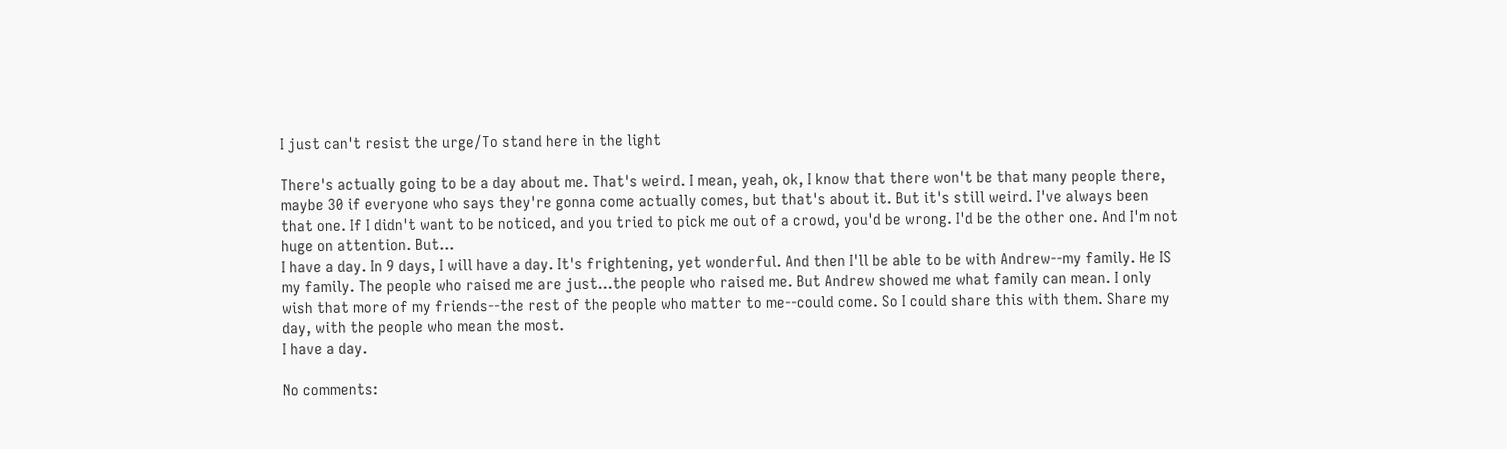I just can't resist the urge/To stand here in the light

There's actually going to be a day about me. That's weird. I mean, yeah, ok, I know that there won't be that many people there, maybe 30 if everyone who says they're gonna come actually comes, but that's about it. But it's still weird. I've always been that one. If I didn't want to be noticed, and you tried to pick me out of a crowd, you'd be wrong. I'd be the other one. And I'm not huge on attention. But...
I have a day. In 9 days, I will have a day. It's frightening, yet wonderful. And then I'll be able to be with Andrew--my family. He IS my family. The people who raised me are just...the people who raised me. But Andrew showed me what family can mean. I only wish that more of my friends--the rest of the people who matter to me--could come. So I could share this with them. Share my day, with the people who mean the most.
I have a day.

No comments: